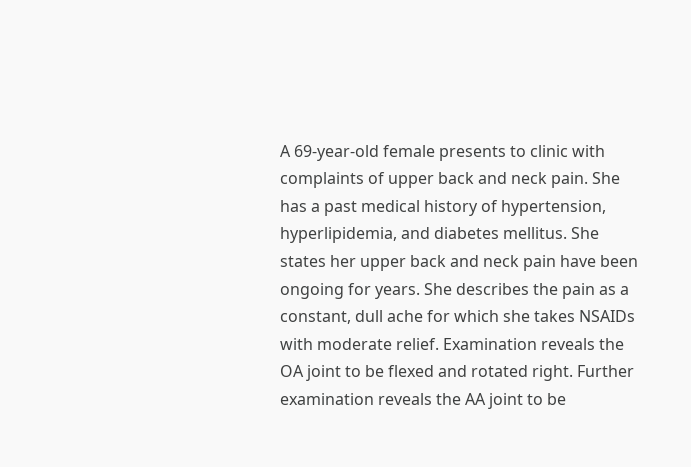A 69-year-old female presents to clinic with complaints of upper back and neck pain. She has a past medical history of hypertension, hyperlipidemia, and diabetes mellitus. She states her upper back and neck pain have been ongoing for years. She describes the pain as a constant, dull ache for which she takes NSAIDs with moderate relief. Examination reveals the OA joint to be flexed and rotated right. Further examination reveals the AA joint to be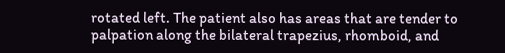rotated left. The patient also has areas that are tender to palpation along the bilateral trapezius, rhomboid, and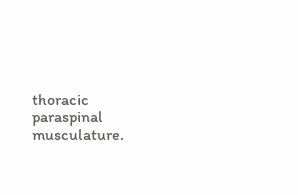thoracic paraspinal musculature.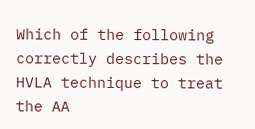Which of the following correctly describes the HVLA technique to treat the AA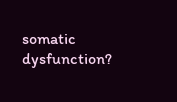somatic dysfunction?